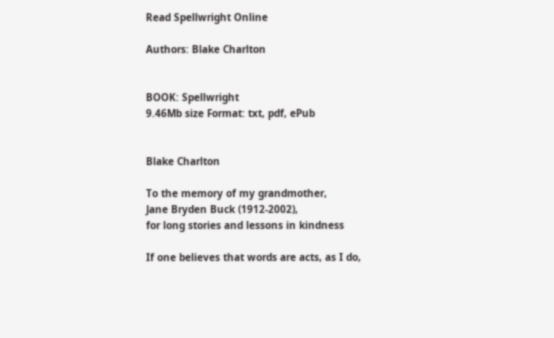Read Spellwright Online

Authors: Blake Charlton


BOOK: Spellwright
9.46Mb size Format: txt, pdf, ePub


Blake Charlton

To the memory of my grandmother,
Jane Bryden Buck (1912-2002),
for long stories and lessons in kindness

If one believes that words are acts, as I do,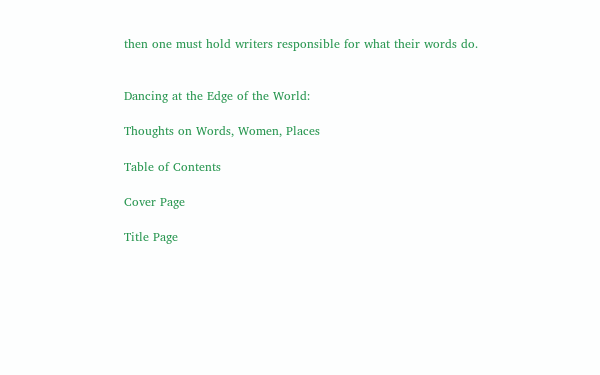then one must hold writers responsible for what their words do.


Dancing at the Edge of the World:

Thoughts on Words, Women, Places

Table of Contents

Cover Page

Title Page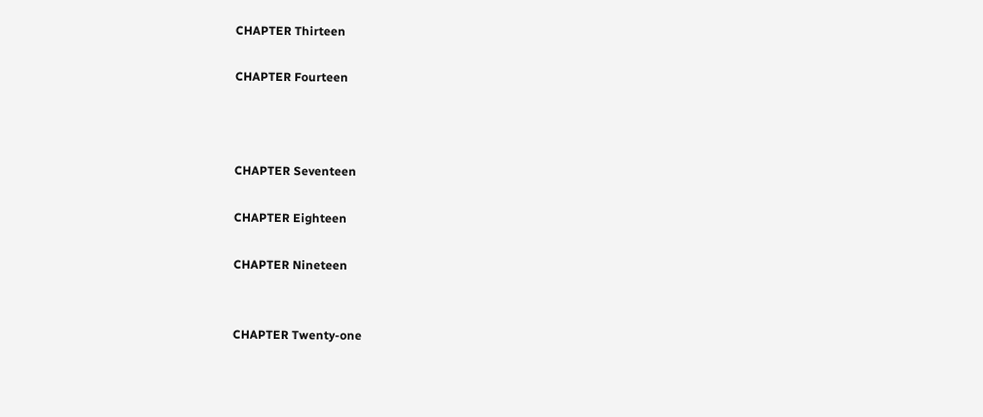CHAPTER Thirteen

CHAPTER Fourteen



CHAPTER Seventeen

CHAPTER Eighteen

CHAPTER Nineteen


CHAPTER Twenty-one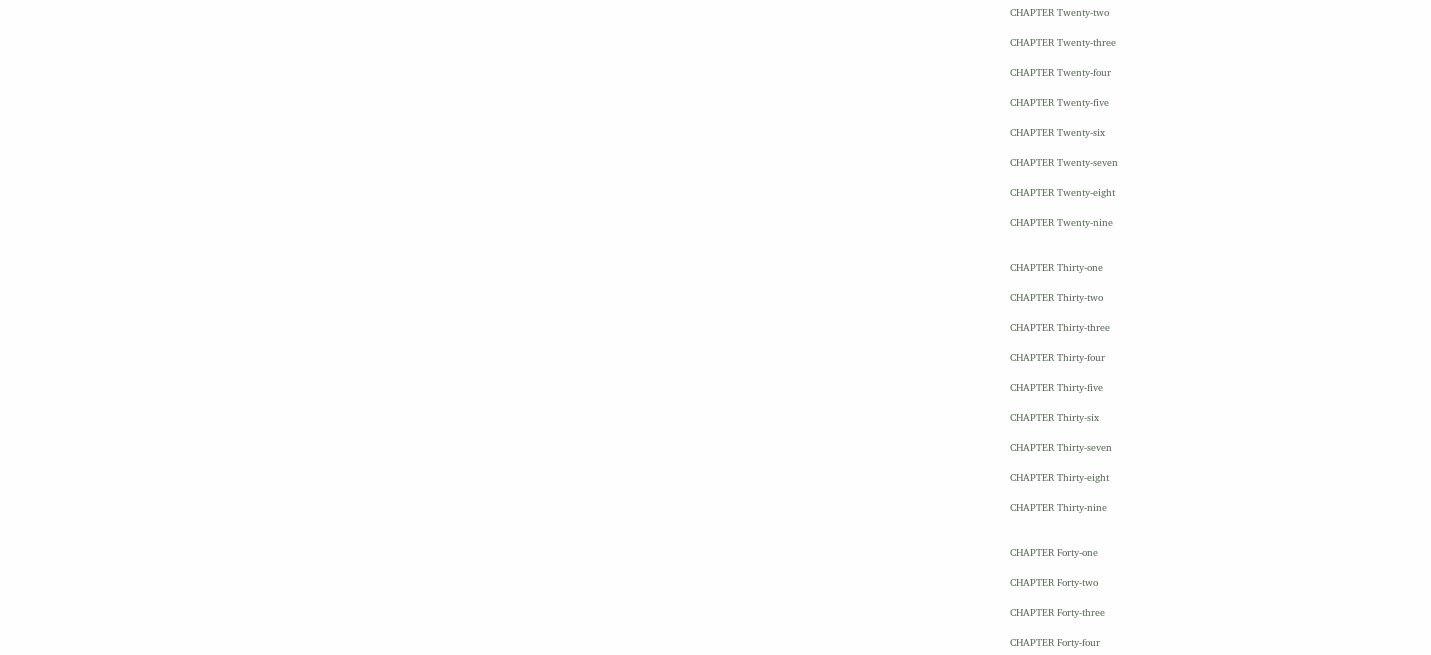CHAPTER Twenty-two

CHAPTER Twenty-three

CHAPTER Twenty-four

CHAPTER Twenty-five

CHAPTER Twenty-six

CHAPTER Twenty-seven

CHAPTER Twenty-eight

CHAPTER Twenty-nine


CHAPTER Thirty-one

CHAPTER Thirty-two

CHAPTER Thirty-three

CHAPTER Thirty-four

CHAPTER Thirty-five

CHAPTER Thirty-six

CHAPTER Thirty-seven

CHAPTER Thirty-eight

CHAPTER Thirty-nine


CHAPTER Forty-one

CHAPTER Forty-two

CHAPTER Forty-three

CHAPTER Forty-four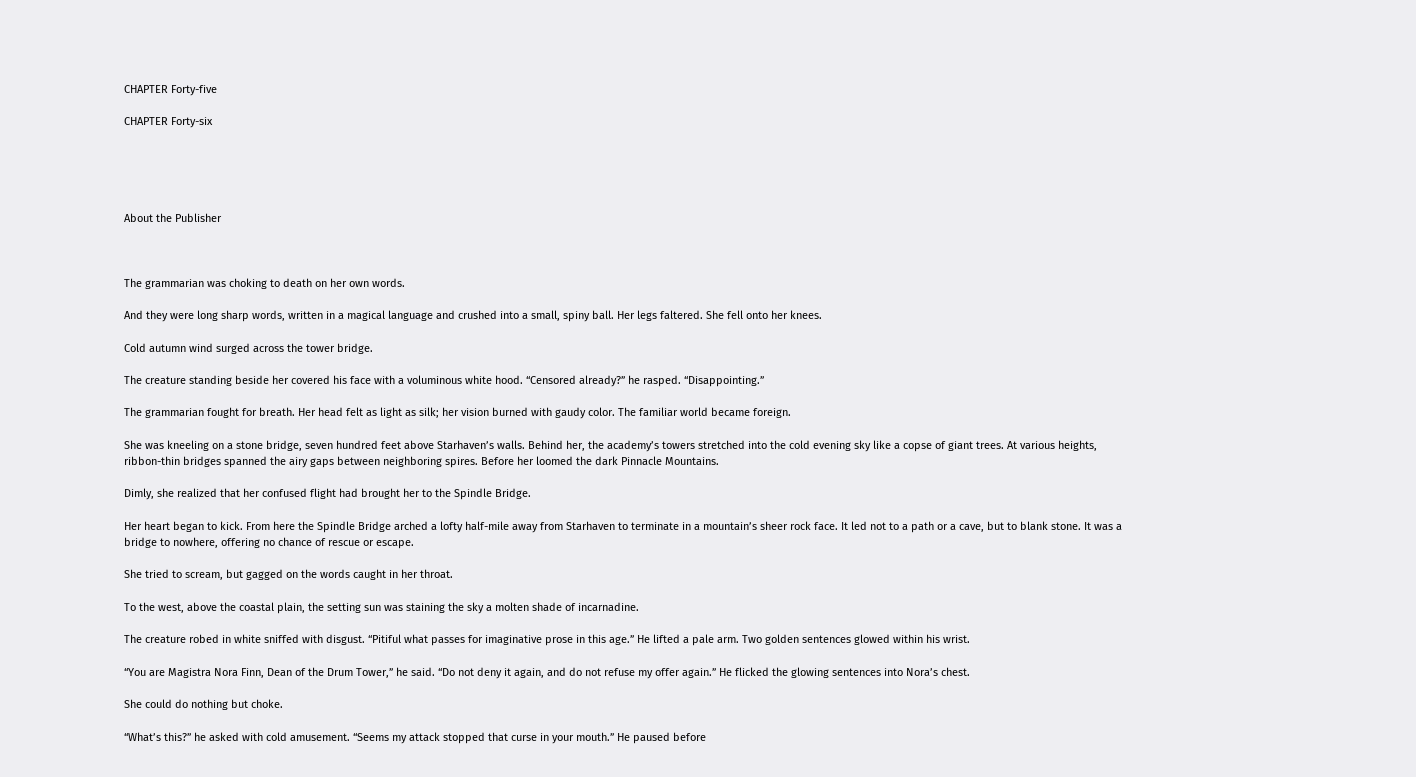CHAPTER Forty-five

CHAPTER Forty-six





About the Publisher



The grammarian was choking to death on her own words.

And they were long sharp words, written in a magical language and crushed into a small, spiny ball. Her legs faltered. She fell onto her knees.

Cold autumn wind surged across the tower bridge.

The creature standing beside her covered his face with a voluminous white hood. “Censored already?” he rasped. “Disappointing.”

The grammarian fought for breath. Her head felt as light as silk; her vision burned with gaudy color. The familiar world became foreign.

She was kneeling on a stone bridge, seven hundred feet above Starhaven’s walls. Behind her, the academy’s towers stretched into the cold evening sky like a copse of giant trees. At various heights, ribbon-thin bridges spanned the airy gaps between neighboring spires. Before her loomed the dark Pinnacle Mountains.

Dimly, she realized that her confused flight had brought her to the Spindle Bridge.

Her heart began to kick. From here the Spindle Bridge arched a lofty half-mile away from Starhaven to terminate in a mountain’s sheer rock face. It led not to a path or a cave, but to blank stone. It was a bridge to nowhere, offering no chance of rescue or escape.

She tried to scream, but gagged on the words caught in her throat.

To the west, above the coastal plain, the setting sun was staining the sky a molten shade of incarnadine.

The creature robed in white sniffed with disgust. “Pitiful what passes for imaginative prose in this age.” He lifted a pale arm. Two golden sentences glowed within his wrist.

“You are Magistra Nora Finn, Dean of the Drum Tower,” he said. “Do not deny it again, and do not refuse my offer again.” He flicked the glowing sentences into Nora’s chest.

She could do nothing but choke.

“What’s this?” he asked with cold amusement. “Seems my attack stopped that curse in your mouth.” He paused before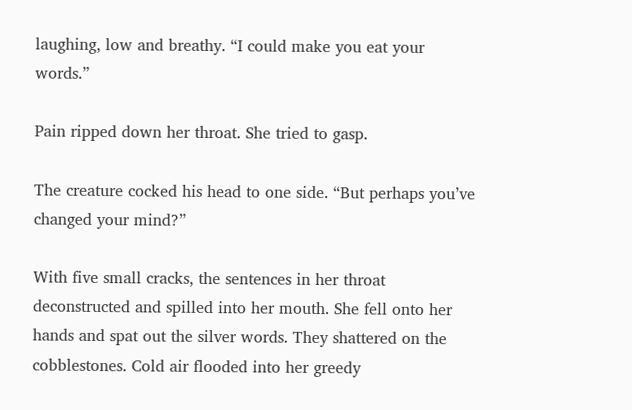laughing, low and breathy. “I could make you eat your words.”

Pain ripped down her throat. She tried to gasp.

The creature cocked his head to one side. “But perhaps you’ve changed your mind?”

With five small cracks, the sentences in her throat deconstructed and spilled into her mouth. She fell onto her hands and spat out the silver words. They shattered on the cobblestones. Cold air flooded into her greedy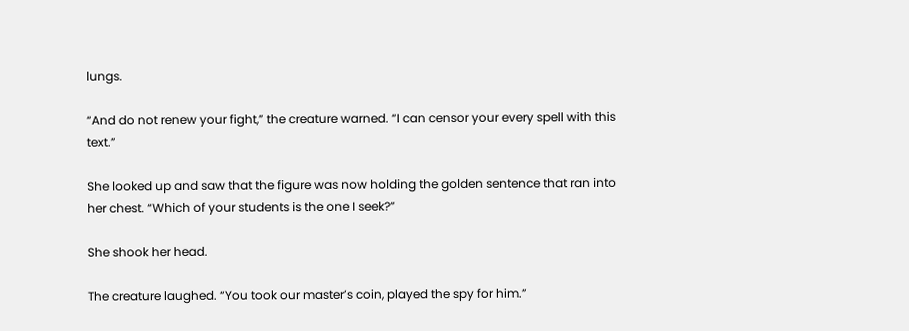lungs.

“And do not renew your fight,” the creature warned. “I can censor your every spell with this text.”

She looked up and saw that the figure was now holding the golden sentence that ran into her chest. “Which of your students is the one I seek?”

She shook her head.

The creature laughed. “You took our master’s coin, played the spy for him.”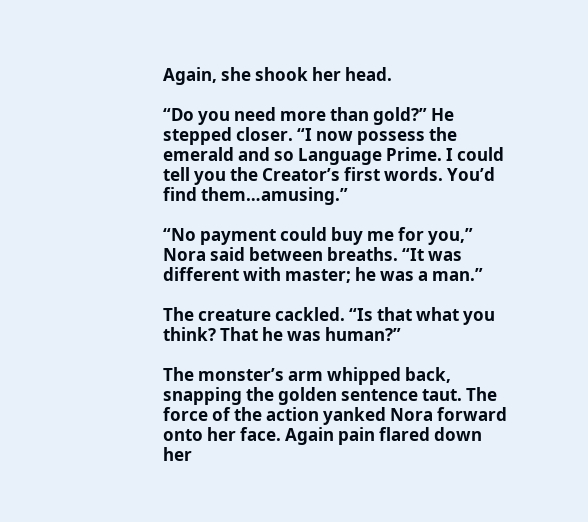Again, she shook her head.

“Do you need more than gold?” He stepped closer. “I now possess the emerald and so Language Prime. I could tell you the Creator’s first words. You’d find them…amusing.”

“No payment could buy me for you,” Nora said between breaths. “It was different with master; he was a man.”

The creature cackled. “Is that what you think? That he was human?”

The monster’s arm whipped back, snapping the golden sentence taut. The force of the action yanked Nora forward onto her face. Again pain flared down her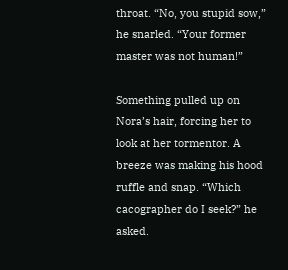throat. “No, you stupid sow,” he snarled. “Your former master was not human!”

Something pulled up on Nora’s hair, forcing her to look at her tormentor. A breeze was making his hood ruffle and snap. “Which cacographer do I seek?” he asked.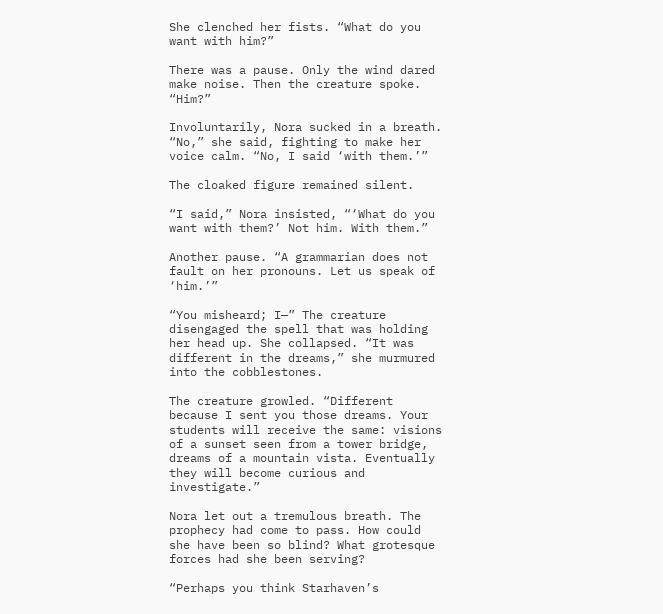She clenched her fists. “What do you want with him?”

There was a pause. Only the wind dared make noise. Then the creature spoke. “Him?”

Involuntarily, Nora sucked in a breath. “No,” she said, fighting to make her voice calm. “No, I said ‘with them.’”

The cloaked figure remained silent.

“I said,” Nora insisted, “‘What do you want with them?’ Not him. With them.”

Another pause. “A grammarian does not fault on her pronouns. Let us speak of ‘him.’”

“You misheard; I—” The creature disengaged the spell that was holding her head up. She collapsed. “It was different in the dreams,” she murmured into the cobblestones.

The creature growled. “Different because I sent you those dreams. Your students will receive the same: visions of a sunset seen from a tower bridge, dreams of a mountain vista. Eventually they will become curious and investigate.”

Nora let out a tremulous breath. The prophecy had come to pass. How could she have been so blind? What grotesque forces had she been serving?

“Perhaps you think Starhaven’s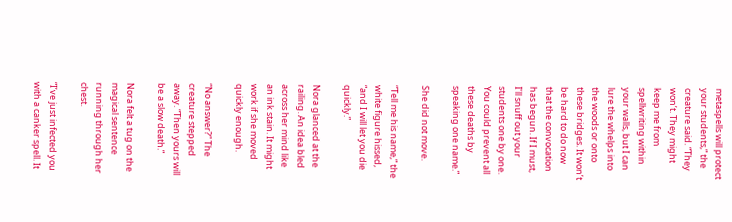metaspells will protect your students,” the creature said. “They won’t. They might keep me from spellwriting within your walls, but I can lure the whelps into the woods or onto these bridges. It won’t be hard to do now that the convocation has begun. If I must, I’ll snuff out your students one by one. You could prevent all these deaths by speaking one name.”

She did not move.

“Tell me his name,” the white figure hissed, “and I will let you die quickly.”

Nora glanced at the railing. An idea bled across her mind like an ink stain. It might work if she moved quickly enough.

“No answer?” The creature stepped away. “Then yours will be a slow death.”

Nora felt a tug on the magical sentence running through her chest.

“I’ve just infected you with a canker spell. It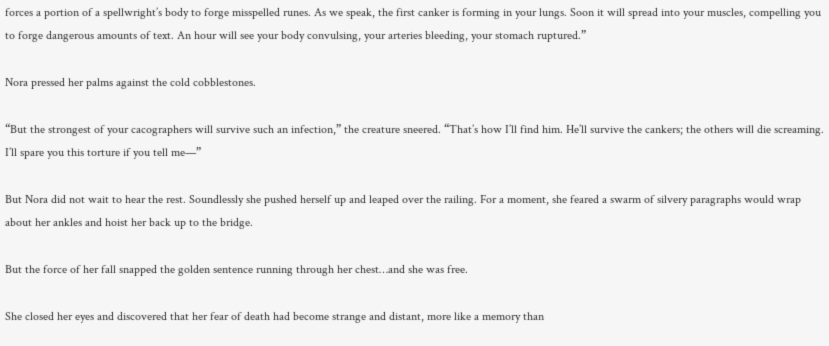forces a portion of a spellwright’s body to forge misspelled runes. As we speak, the first canker is forming in your lungs. Soon it will spread into your muscles, compelling you to forge dangerous amounts of text. An hour will see your body convulsing, your arteries bleeding, your stomach ruptured.”

Nora pressed her palms against the cold cobblestones.

“But the strongest of your cacographers will survive such an infection,” the creature sneered. “That’s how I’ll find him. He’ll survive the cankers; the others will die screaming. I’ll spare you this torture if you tell me—”

But Nora did not wait to hear the rest. Soundlessly she pushed herself up and leaped over the railing. For a moment, she feared a swarm of silvery paragraphs would wrap about her ankles and hoist her back up to the bridge.

But the force of her fall snapped the golden sentence running through her chest…and she was free.

She closed her eyes and discovered that her fear of death had become strange and distant, more like a memory than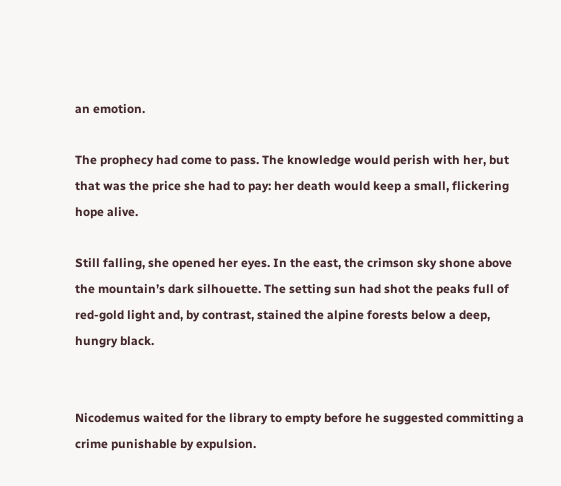an emotion.

The prophecy had come to pass. The knowledge would perish with her, but that was the price she had to pay: her death would keep a small, flickering hope alive.

Still falling, she opened her eyes. In the east, the crimson sky shone above the mountain’s dark silhouette. The setting sun had shot the peaks full of red-gold light and, by contrast, stained the alpine forests below a deep, hungry black.


Nicodemus waited for the library to empty before he suggested committing a crime punishable by expulsion.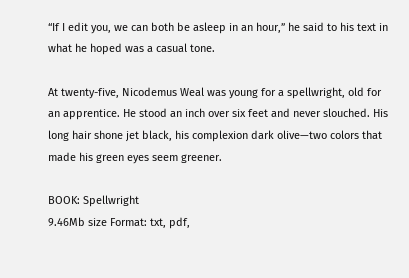“If I edit you, we can both be asleep in an hour,” he said to his text in what he hoped was a casual tone.

At twenty-five, Nicodemus Weal was young for a spellwright, old for an apprentice. He stood an inch over six feet and never slouched. His long hair shone jet black, his complexion dark olive—two colors that made his green eyes seem greener.

BOOK: Spellwright
9.46Mb size Format: txt, pdf,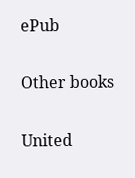ePub

Other books

United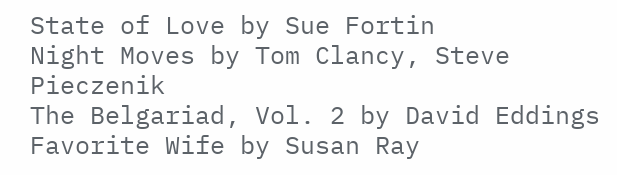State of Love by Sue Fortin
Night Moves by Tom Clancy, Steve Pieczenik
The Belgariad, Vol. 2 by David Eddings
Favorite Wife by Susan Ray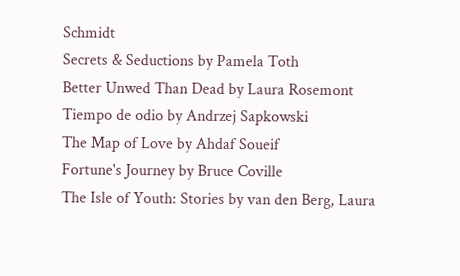Schmidt
Secrets & Seductions by Pamela Toth
Better Unwed Than Dead by Laura Rosemont
Tiempo de odio by Andrzej Sapkowski
The Map of Love by Ahdaf Soueif
Fortune's Journey by Bruce Coville
The Isle of Youth: Stories by van den Berg, Laura